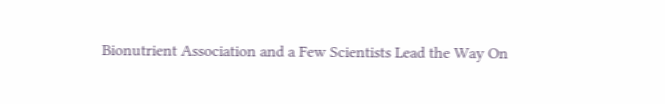Bionutrient Association and a Few Scientists Lead the Way On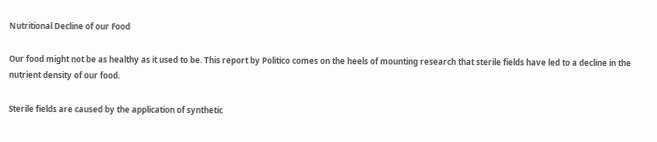Nutritional Decline of our Food

Our food might not be as healthy as it used to be. This report by Politico comes on the heels of mounting research that sterile fields have led to a decline in the nutrient density of our food.

Sterile fields are caused by the application of synthetic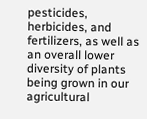pesticides, herbicides, and fertilizers, as well as an overall lower diversity of plants being grown in our agricultural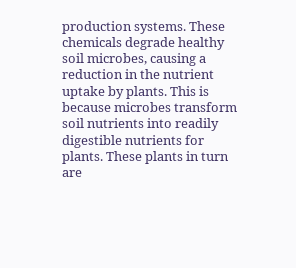production systems. These chemicals degrade healthy soil microbes, causing a reduction in the nutrient uptake by plants. This is because microbes transform soil nutrients into readily digestible nutrients for plants. These plants in turn are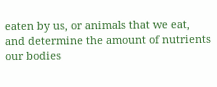eaten by us, or animals that we eat, and determine the amount of nutrients our bodies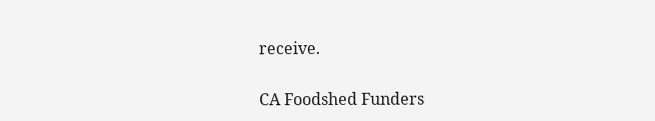receive.

CA Foodshed Funders